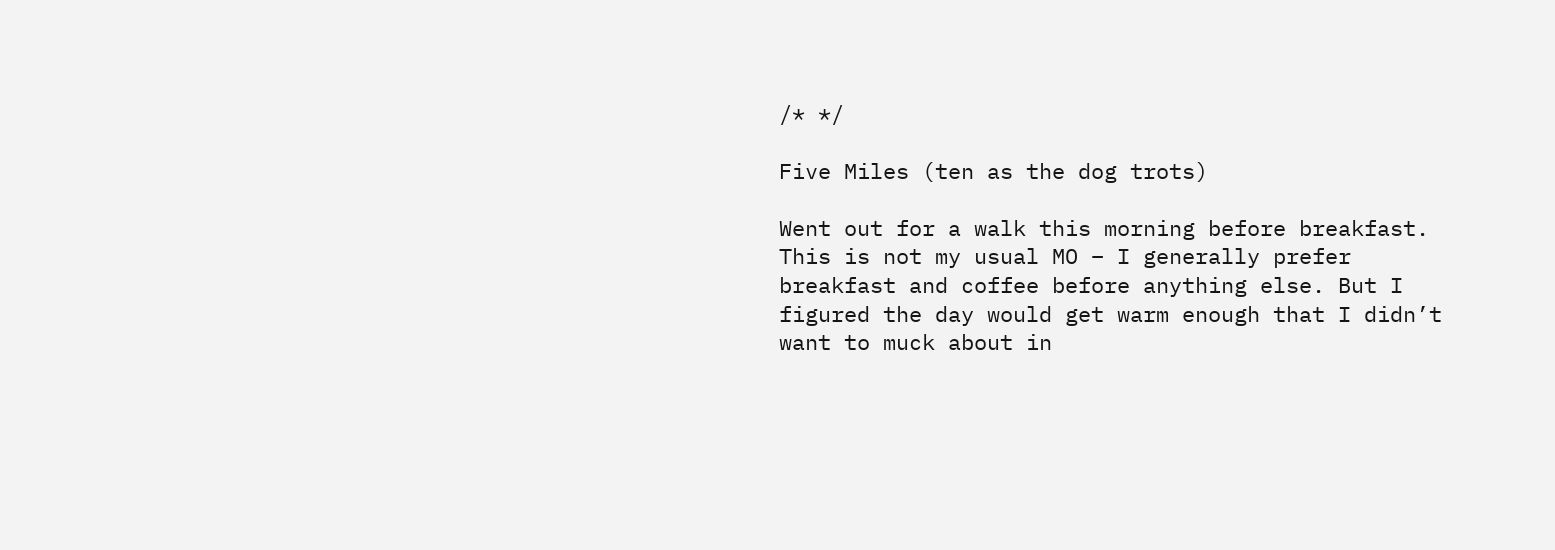/* */

Five Miles (ten as the dog trots)

Went out for a walk this morning before breakfast. This is not my usual MO – I generally prefer breakfast and coffee before anything else. But I figured the day would get warm enough that I didn’t want to muck about in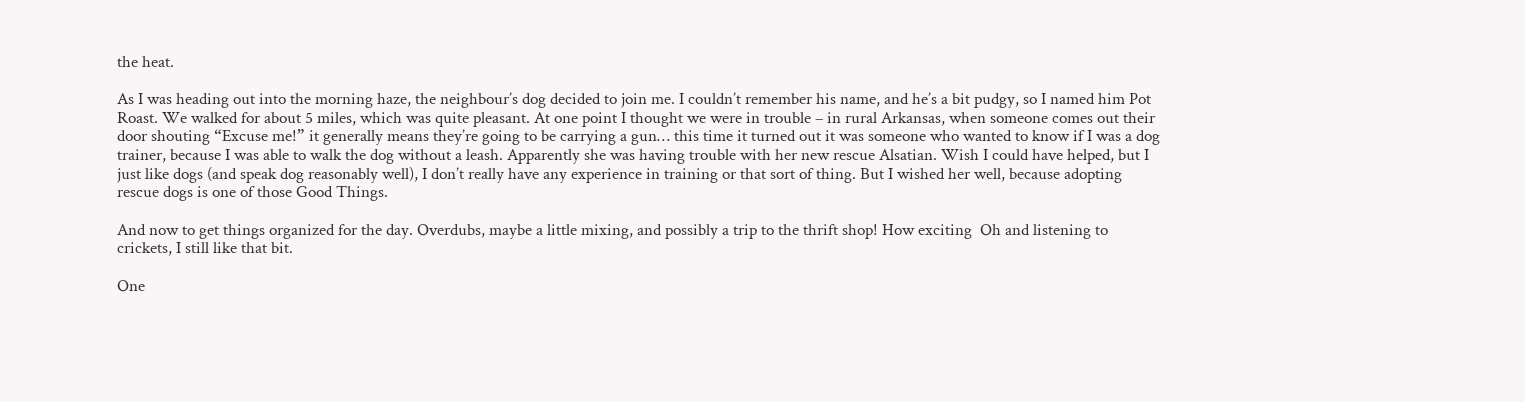the heat.

As I was heading out into the morning haze, the neighbour’s dog decided to join me. I couldn’t remember his name, and he’s a bit pudgy, so I named him Pot Roast. We walked for about 5 miles, which was quite pleasant. At one point I thought we were in trouble – in rural Arkansas, when someone comes out their door shouting “Excuse me!” it generally means they’re going to be carrying a gun… this time it turned out it was someone who wanted to know if I was a dog trainer, because I was able to walk the dog without a leash. Apparently she was having trouble with her new rescue Alsatian. Wish I could have helped, but I just like dogs (and speak dog reasonably well), I don’t really have any experience in training or that sort of thing. But I wished her well, because adopting rescue dogs is one of those Good Things.

And now to get things organized for the day. Overdubs, maybe a little mixing, and possibly a trip to the thrift shop! How exciting  Oh and listening to crickets, I still like that bit.

One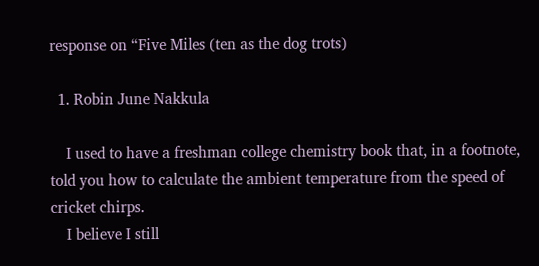response on “Five Miles (ten as the dog trots)

  1. Robin June Nakkula

    I used to have a freshman college chemistry book that, in a footnote, told you how to calculate the ambient temperature from the speed of cricket chirps.
    I believe I still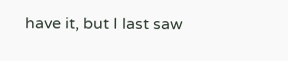have it, but I last saw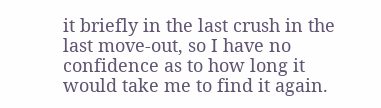it briefly in the last crush in the last move-out, so I have no confidence as to how long it would take me to find it again.